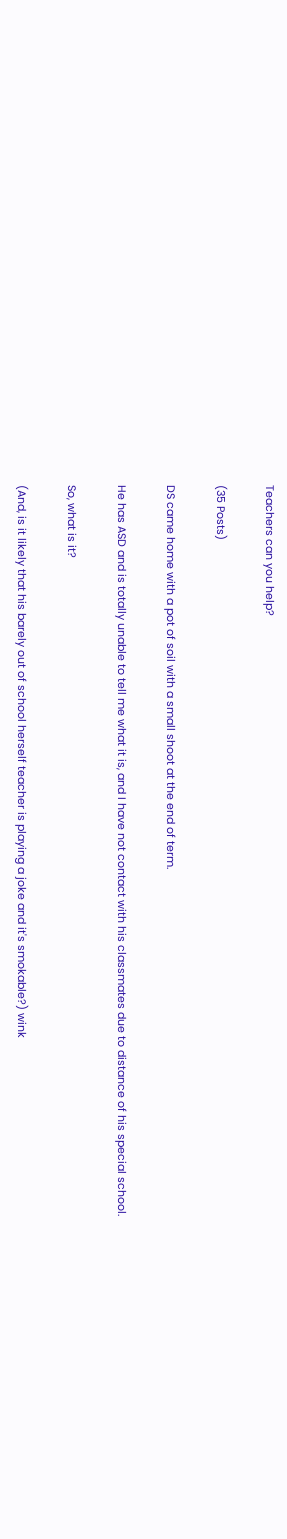Teachers can you help?

(35 Posts)

DS came home with a pot of soil with a small shoot at the end of term.

He has ASD and is totally unable to tell me what it is, and I have not contact with his classmates due to distance of his special school.

So, what is it?

(And, is it likely that his barely out of school herself teacher is playing a joke and it's smokable?) wink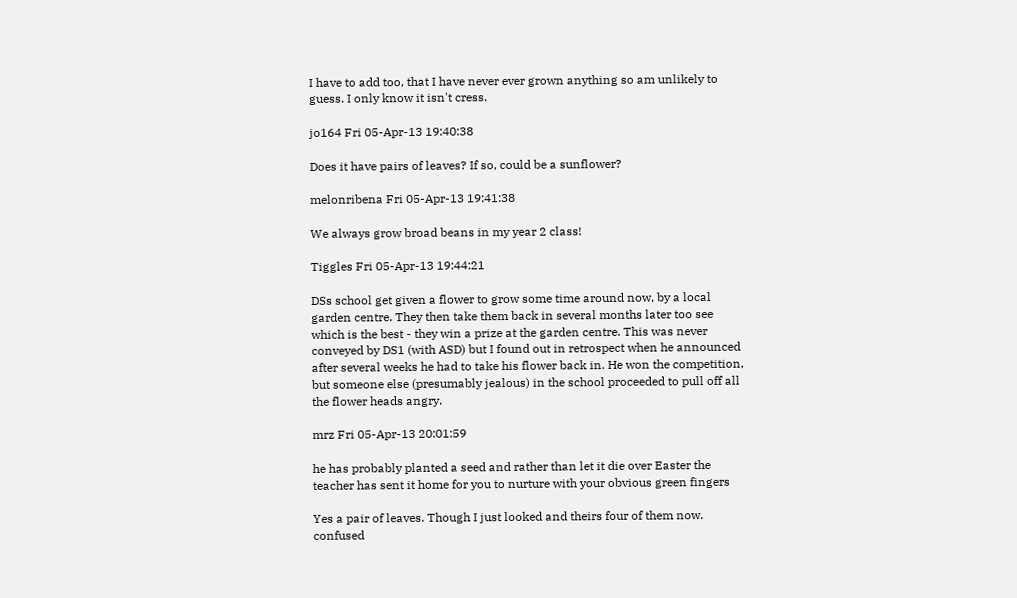I have to add too, that I have never ever grown anything so am unlikely to guess. I only know it isn't cress.

jo164 Fri 05-Apr-13 19:40:38

Does it have pairs of leaves? If so, could be a sunflower?

melonribena Fri 05-Apr-13 19:41:38

We always grow broad beans in my year 2 class!

Tiggles Fri 05-Apr-13 19:44:21

DSs school get given a flower to grow some time around now, by a local garden centre. They then take them back in several months later too see which is the best - they win a prize at the garden centre. This was never conveyed by DS1 (with ASD) but I found out in retrospect when he announced after several weeks he had to take his flower back in. He won the competition, but someone else (presumably jealous) in the school proceeded to pull off all the flower heads angry.

mrz Fri 05-Apr-13 20:01:59

he has probably planted a seed and rather than let it die over Easter the teacher has sent it home for you to nurture with your obvious green fingers

Yes a pair of leaves. Though I just looked and theirs four of them now. confused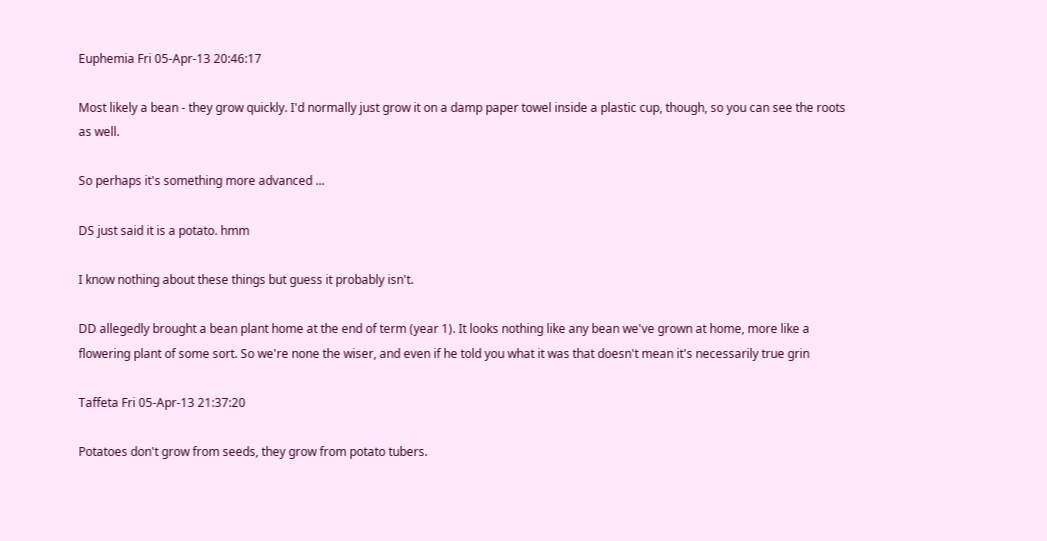Euphemia Fri 05-Apr-13 20:46:17

Most likely a bean - they grow quickly. I'd normally just grow it on a damp paper towel inside a plastic cup, though, so you can see the roots as well.

So perhaps it's something more advanced ...

DS just said it is a potato. hmm

I know nothing about these things but guess it probably isn't.

DD allegedly brought a bean plant home at the end of term (year 1). It looks nothing like any bean we've grown at home, more like a flowering plant of some sort. So we're none the wiser, and even if he told you what it was that doesn't mean it's necessarily true grin

Taffeta Fri 05-Apr-13 21:37:20

Potatoes don't grow from seeds, they grow from potato tubers.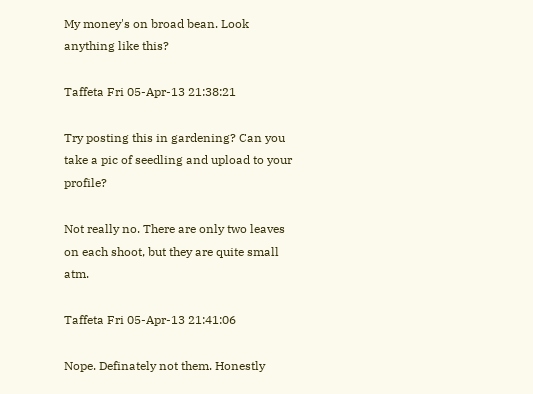My money's on broad bean. Look anything like this?

Taffeta Fri 05-Apr-13 21:38:21

Try posting this in gardening? Can you take a pic of seedling and upload to your profile?

Not really no. There are only two leaves on each shoot, but they are quite small atm.

Taffeta Fri 05-Apr-13 21:41:06

Nope. Definately not them. Honestly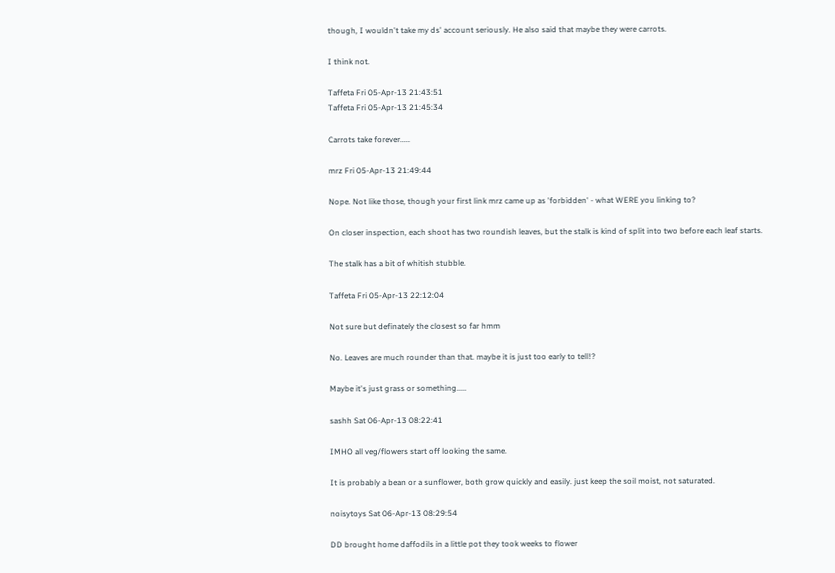though, I wouldn't take my ds' account seriously. He also said that maybe they were carrots.

I think not.

Taffeta Fri 05-Apr-13 21:43:51
Taffeta Fri 05-Apr-13 21:45:34

Carrots take forever.....

mrz Fri 05-Apr-13 21:49:44

Nope. Not like those, though your first link mrz came up as 'forbidden' - what WERE you linking to?

On closer inspection, each shoot has two roundish leaves, but the stalk is kind of split into two before each leaf starts.

The stalk has a bit of whitish stubble.

Taffeta Fri 05-Apr-13 22:12:04

Not sure but definately the closest so far hmm

No. Leaves are much rounder than that. maybe it is just too early to tell!?

Maybe it's just grass or something.....

sashh Sat 06-Apr-13 08:22:41

IMHO all veg/flowers start off looking the same.

It is probably a bean or a sunflower, both grow quickly and easily. just keep the soil moist, not saturated.

noisytoys Sat 06-Apr-13 08:29:54

DD brought home daffodils in a little pot they took weeks to flower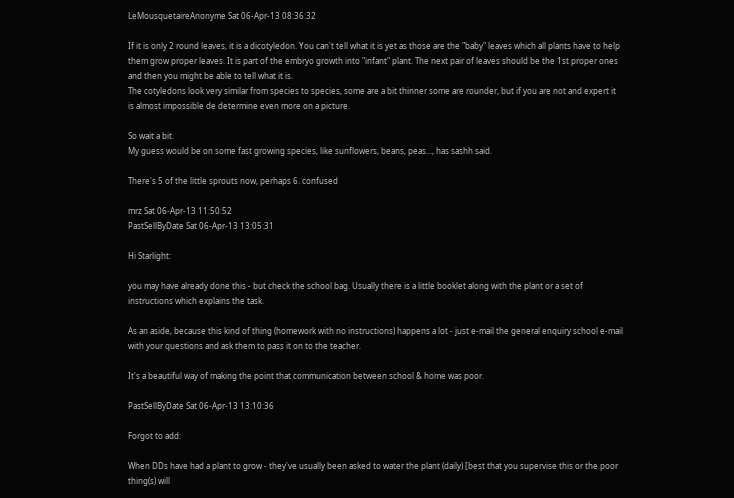LeMousquetaireAnonyme Sat 06-Apr-13 08:36:32

If it is only 2 round leaves, it is a dicotyledon. You can't tell what it is yet as those are the "baby" leaves which all plants have to help them grow proper leaves. It is part of the embryo growth into "infant" plant. The next pair of leaves should be the 1st proper ones and then you might be able to tell what it is.
The cotyledons look very similar from species to species, some are a bit thinner some are rounder, but if you are not and expert it is almost impossible de determine even more on a picture.

So wait a bit.
My guess would be on some fast growing species, like sunflowers, beans, peas..., has sashh said.

There's 5 of the little sprouts now, perhaps 6. confused

mrz Sat 06-Apr-13 11:50:52
PastSellByDate Sat 06-Apr-13 13:05:31

Hi Starlight:

you may have already done this - but check the school bag. Usually there is a little booklet along with the plant or a set of instructions which explains the task.

As an aside, because this kind of thing (homework with no instructions) happens a lot - just e-mail the general enquiry school e-mail with your questions and ask them to pass it on to the teacher.

It's a beautiful way of making the point that communication between school & home was poor.

PastSellByDate Sat 06-Apr-13 13:10:36

Forgot to add:

When DDs have had a plant to grow - they've usually been asked to water the plant (daily) [best that you supervise this or the poor thing(s) will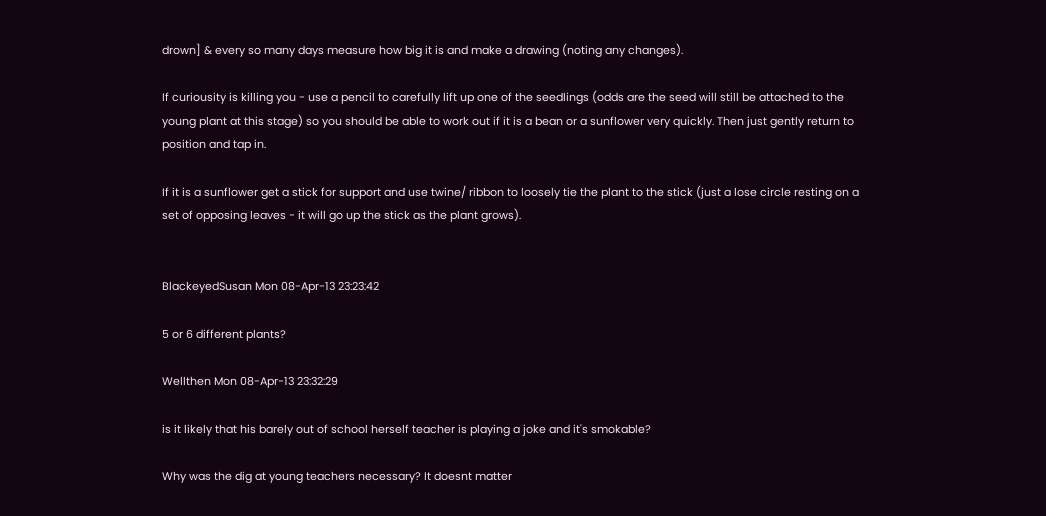drown] & every so many days measure how big it is and make a drawing (noting any changes).

If curiousity is killing you - use a pencil to carefully lift up one of the seedlings (odds are the seed will still be attached to the young plant at this stage) so you should be able to work out if it is a bean or a sunflower very quickly. Then just gently return to position and tap in.

If it is a sunflower get a stick for support and use twine/ ribbon to loosely tie the plant to the stick (just a lose circle resting on a set of opposing leaves - it will go up the stick as the plant grows).


BlackeyedSusan Mon 08-Apr-13 23:23:42

5 or 6 different plants?

Wellthen Mon 08-Apr-13 23:32:29

is it likely that his barely out of school herself teacher is playing a joke and it's smokable?

Why was the dig at young teachers necessary? It doesnt matter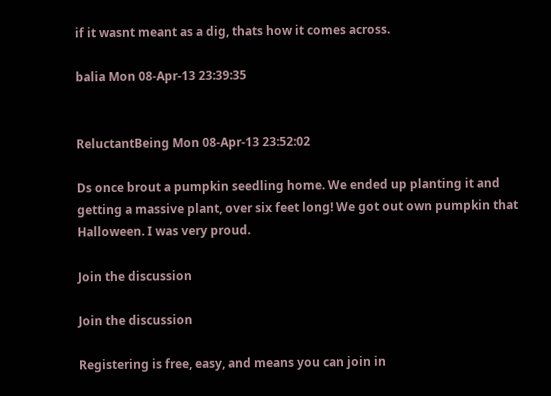if it wasnt meant as a dig, thats how it comes across.

balia Mon 08-Apr-13 23:39:35


ReluctantBeing Mon 08-Apr-13 23:52:02

Ds once brout a pumpkin seedling home. We ended up planting it and getting a massive plant, over six feet long! We got out own pumpkin that Halloween. I was very proud.

Join the discussion

Join the discussion

Registering is free, easy, and means you can join in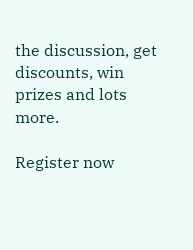the discussion, get discounts, win prizes and lots more.

Register now